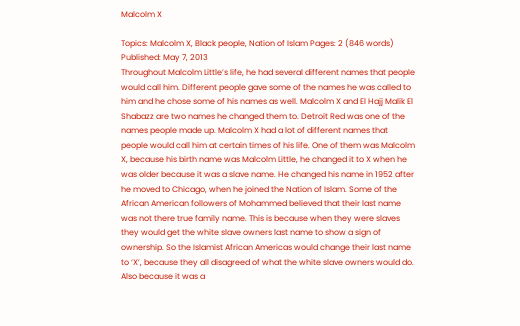Malcolm X

Topics: Malcolm X, Black people, Nation of Islam Pages: 2 (846 words) Published: May 7, 2013
Throughout Malcolm Little’s life, he had several different names that people would call him. Different people gave some of the names he was called to him and he chose some of his names as well. Malcolm X and El Hajj Malik El Shabazz are two names he changed them to. Detroit Red was one of the names people made up. Malcolm X had a lot of different names that people would call him at certain times of his life. One of them was Malcolm X, because his birth name was Malcolm Little, he changed it to X when he was older because it was a slave name. He changed his name in 1952 after he moved to Chicago, when he joined the Nation of Islam. Some of the African American followers of Mohammed believed that their last name was not there true family name. This is because when they were slaves they would get the white slave owners last name to show a sign of ownership. So the Islamist African Americas would change their last name to ‘X’, because they all disagreed of what the white slave owners would do. Also because it was a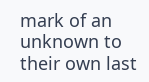mark of an unknown to their own last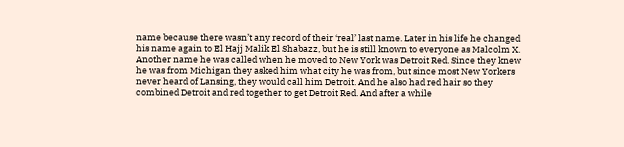name because there wasn’t any record of their ‘real’ last name. Later in his life he changed his name again to El Hajj Malik El Shabazz, but he is still known to everyone as Malcolm X. Another name he was called when he moved to New York was Detroit Red. Since they knew he was from Michigan they asked him what city he was from, but since most New Yorkers never heard of Lansing, they would call him Detroit. And he also had red hair so they combined Detroit and red together to get Detroit Red. And after a while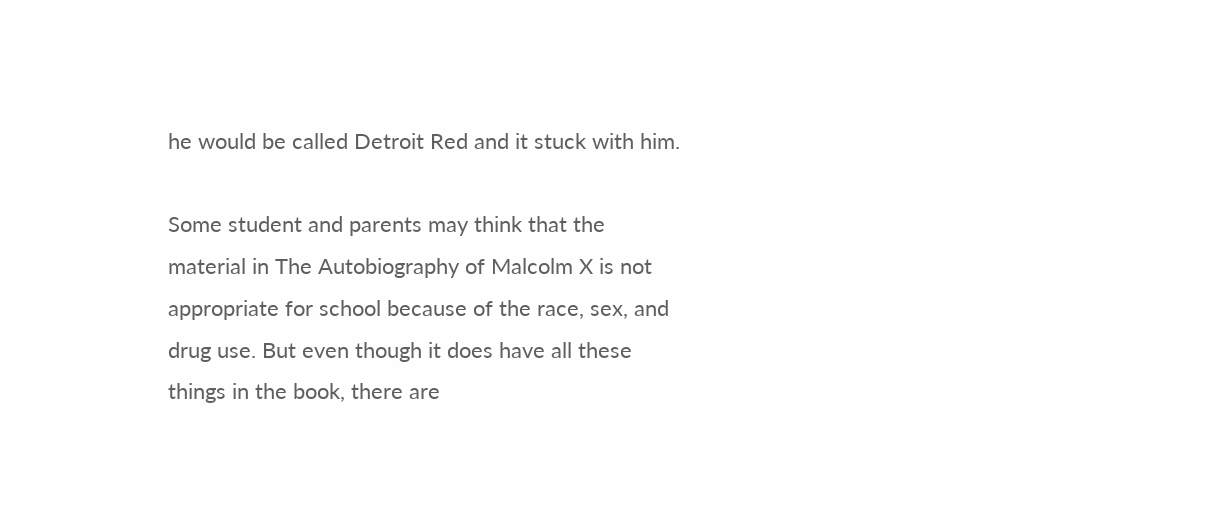he would be called Detroit Red and it stuck with him.

Some student and parents may think that the material in The Autobiography of Malcolm X is not appropriate for school because of the race, sex, and drug use. But even though it does have all these things in the book, there are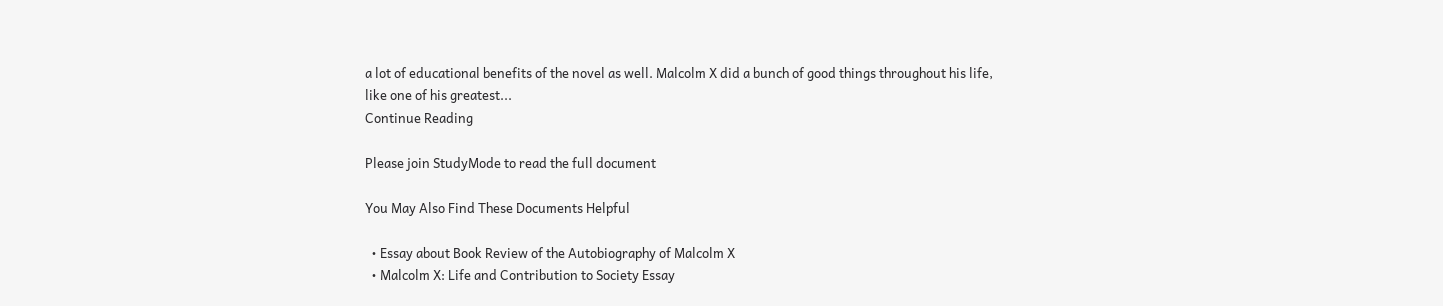a lot of educational benefits of the novel as well. Malcolm X did a bunch of good things throughout his life, like one of his greatest...
Continue Reading

Please join StudyMode to read the full document

You May Also Find These Documents Helpful

  • Essay about Book Review of the Autobiography of Malcolm X
  • Malcolm X: Life and Contribution to Society Essay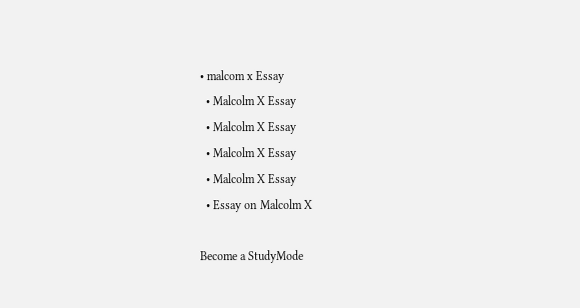• malcom x Essay
  • Malcolm X Essay
  • Malcolm X Essay
  • Malcolm X Essay
  • Malcolm X Essay
  • Essay on Malcolm X

Become a StudyMode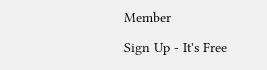Member

Sign Up - It's Free